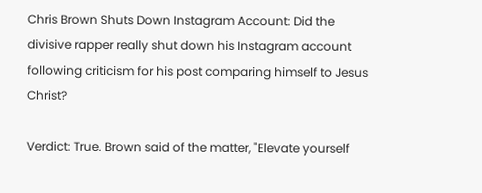Chris Brown Shuts Down Instagram Account: Did the divisive rapper really shut down his Instagram account following criticism for his post comparing himself to Jesus Christ?

Verdict: True. Brown said of the matter, "Elevate yourself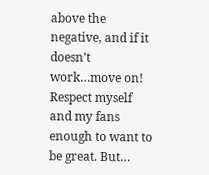above the negative, and if it doesn’t work…move on! Respect myself and my fans enough to want to be great. But…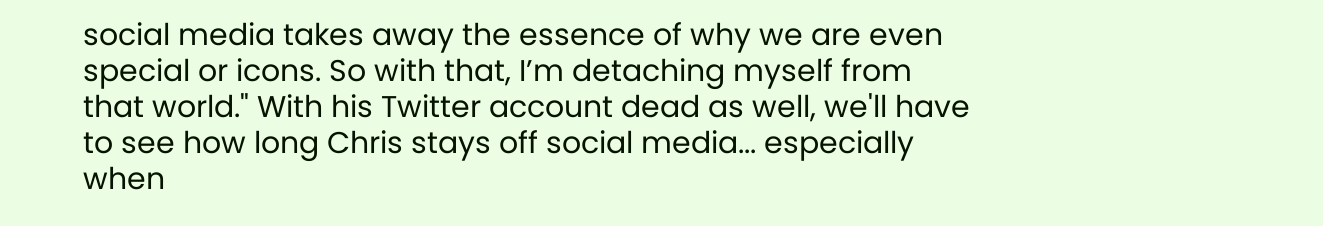social media takes away the essence of why we are even special or icons. So with that, I’m detaching myself from that world." With his Twitter account dead as well, we'll have to see how long Chris stays off social media... especially when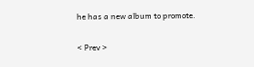he has a new album to promote.

< Prev >